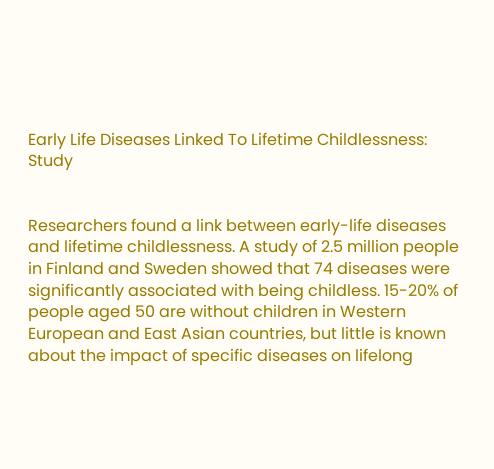Early Life Diseases Linked To Lifetime Childlessness: Study


Researchers found a link between early-life diseases and lifetime childlessness. A study of 2.5 million people in Finland and Sweden showed that 74 diseases were significantly associated with being childless. 15-20% of people aged 50 are without children in Western European and East Asian countries, but little is known about the impact of specific diseases on lifelong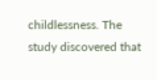childlessness. The study discovered that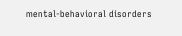mental-behavioral disorders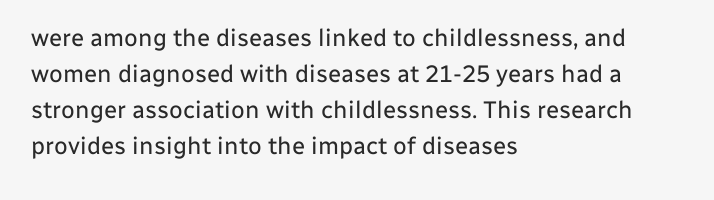were among the diseases linked to childlessness, and women diagnosed with diseases at 21-25 years had a stronger association with childlessness. This research provides insight into the impact of diseases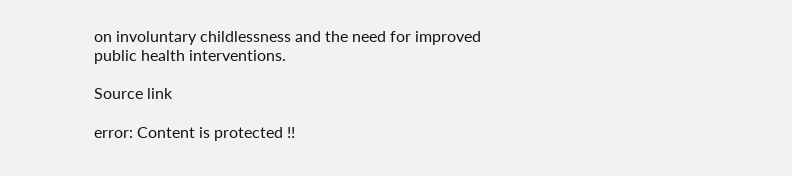on involuntary childlessness and the need for improved public health interventions.

Source link

error: Content is protected !!